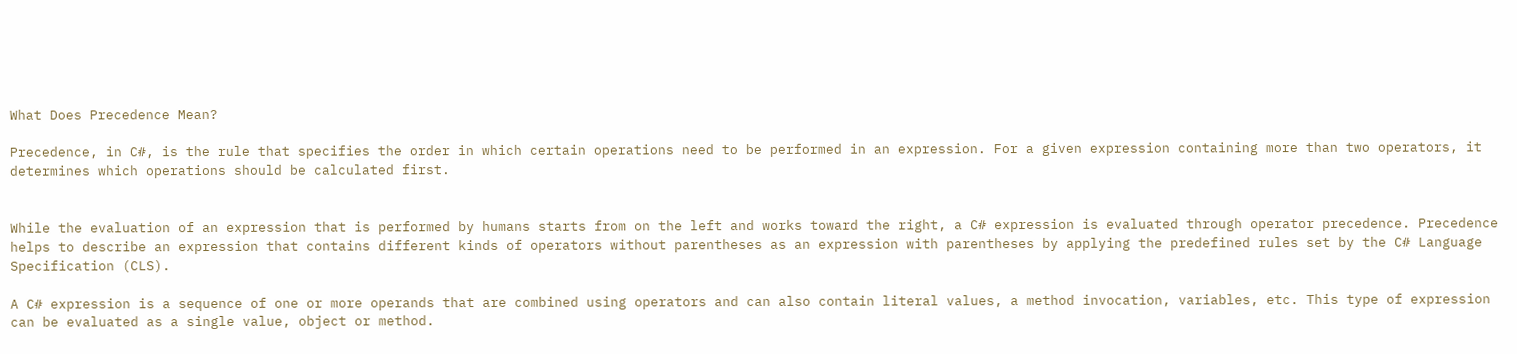What Does Precedence Mean?

Precedence, in C#, is the rule that specifies the order in which certain operations need to be performed in an expression. For a given expression containing more than two operators, it determines which operations should be calculated first.


While the evaluation of an expression that is performed by humans starts from on the left and works toward the right, a C# expression is evaluated through operator precedence. Precedence helps to describe an expression that contains different kinds of operators without parentheses as an expression with parentheses by applying the predefined rules set by the C# Language Specification (CLS).

A C# expression is a sequence of one or more operands that are combined using operators and can also contain literal values, a method invocation, variables, etc. This type of expression can be evaluated as a single value, object or method.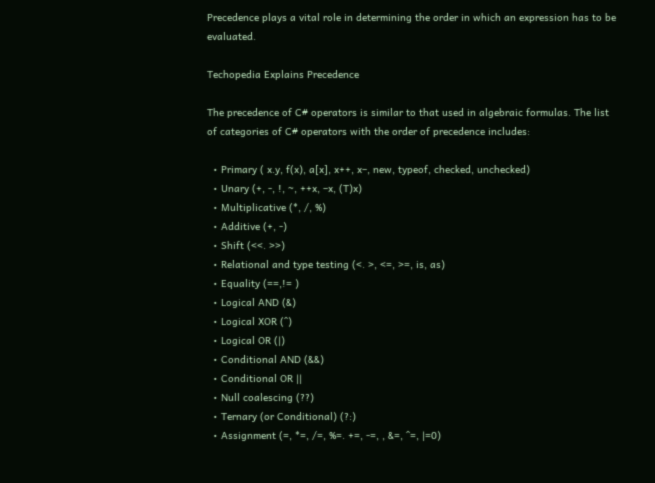Precedence plays a vital role in determining the order in which an expression has to be evaluated.

Techopedia Explains Precedence

The precedence of C# operators is similar to that used in algebraic formulas. The list of categories of C# operators with the order of precedence includes:

  • Primary ( x.y, f(x), a[x], x++, x–, new, typeof, checked, unchecked)
  • Unary (+, -, !, ~, ++x, –x, (T)x)
  • Multiplicative (*, /, %)
  • Additive (+, -)
  • Shift (<<. >>)
  • Relational and type testing (<. >, <=, >=, is, as)
  • Equality (==,!= )
  • Logical AND (&)
  • Logical XOR (^)
  • Logical OR (|)
  • Conditional AND (&&)
  • Conditional OR ||
  • Null coalescing (??)
  • Ternary (or Conditional) (?:)
  • Assignment (=, *=, /=, %=. +=, -=, , &=, ^=, |=0)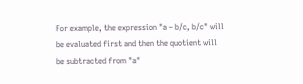For example, the expression "a – b/c, b/c" will be evaluated first and then the quotient will be subtracted from "a"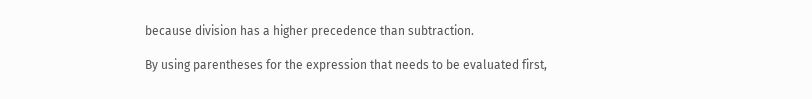because division has a higher precedence than subtraction.

By using parentheses for the expression that needs to be evaluated first,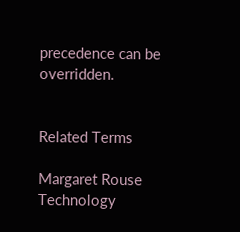precedence can be overridden.


Related Terms

Margaret Rouse
Technology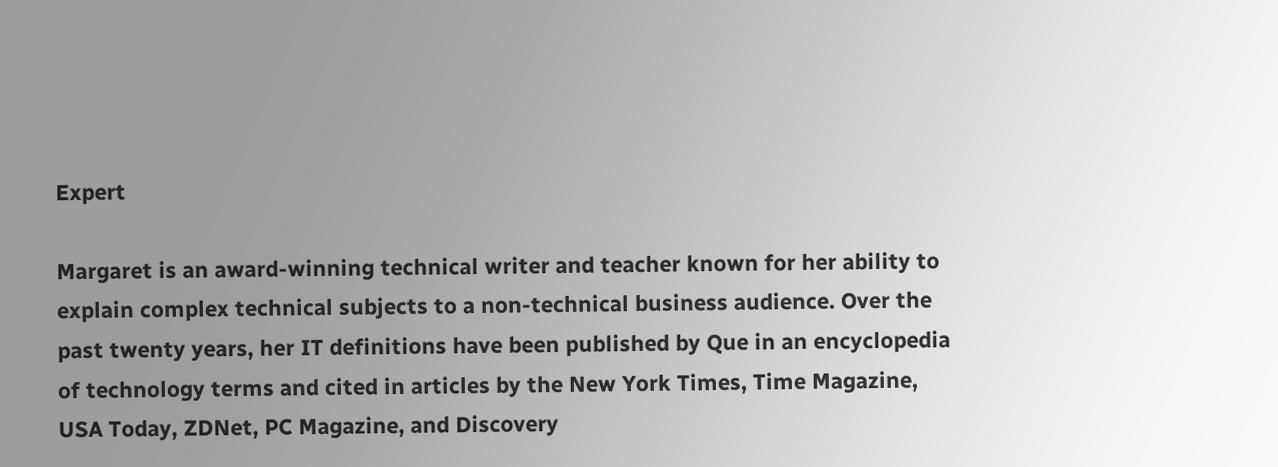Expert

Margaret is an award-winning technical writer and teacher known for her ability to explain complex technical subjects to a non-technical business audience. Over the past twenty years, her IT definitions have been published by Que in an encyclopedia of technology terms and cited in articles by the New York Times, Time Magazine, USA Today, ZDNet, PC Magazine, and Discovery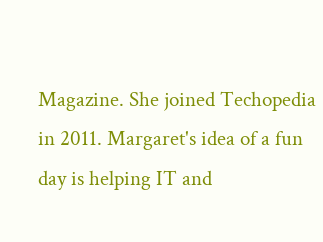Magazine. She joined Techopedia in 2011. Margaret's idea of a fun day is helping IT and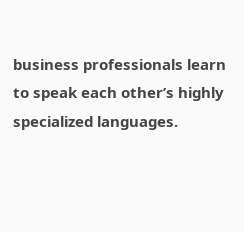business professionals learn to speak each other’s highly specialized languages.